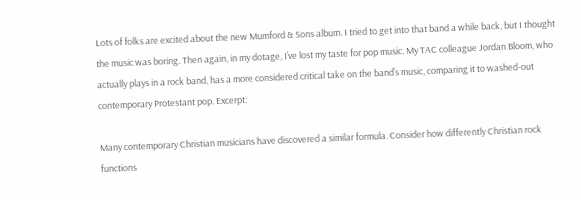Lots of folks are excited about the new Mumford & Sons album. I tried to get into that band a while back, but I thought the music was boring. Then again, in my dotage, I’ve lost my taste for pop music. My TAC colleague Jordan Bloom, who actually plays in a rock band, has a more considered critical take on the band’s music, comparing it to washed-out contemporary Protestant pop. Excerpt:

Many contemporary Christian musicians have discovered a similar formula. Consider how differently Christian rock functions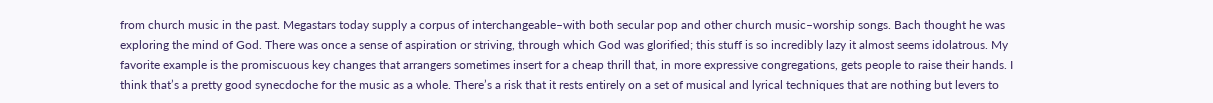from church music in the past. Megastars today supply a corpus of interchangeable–with both secular pop and other church music–worship songs. Bach thought he was exploring the mind of God. There was once a sense of aspiration or striving, through which God was glorified; this stuff is so incredibly lazy it almost seems idolatrous. My favorite example is the promiscuous key changes that arrangers sometimes insert for a cheap thrill that, in more expressive congregations, gets people to raise their hands. I think that’s a pretty good synecdoche for the music as a whole. There’s a risk that it rests entirely on a set of musical and lyrical techniques that are nothing but levers to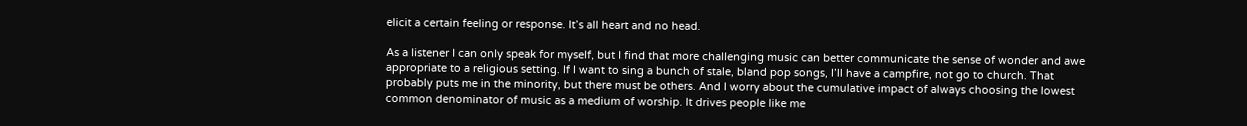elicit a certain feeling or response. It’s all heart and no head.

As a listener I can only speak for myself, but I find that more challenging music can better communicate the sense of wonder and awe appropriate to a religious setting. If I want to sing a bunch of stale, bland pop songs, I’ll have a campfire, not go to church. That probably puts me in the minority, but there must be others. And I worry about the cumulative impact of always choosing the lowest common denominator of music as a medium of worship. It drives people like me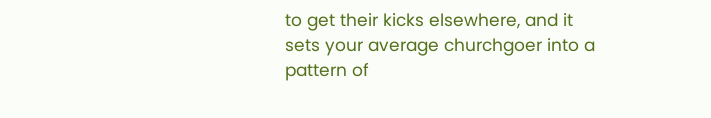to get their kicks elsewhere, and it sets your average churchgoer into a pattern of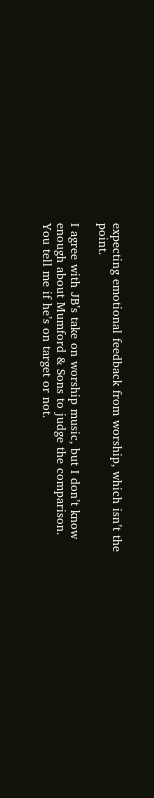expecting emotional feedback from worship, which isn’t the point.

I agree with JB’s take on worship music, but I don’t know enough about Mumford & Sons to judge the comparison. You tell me if he’s on target or not.